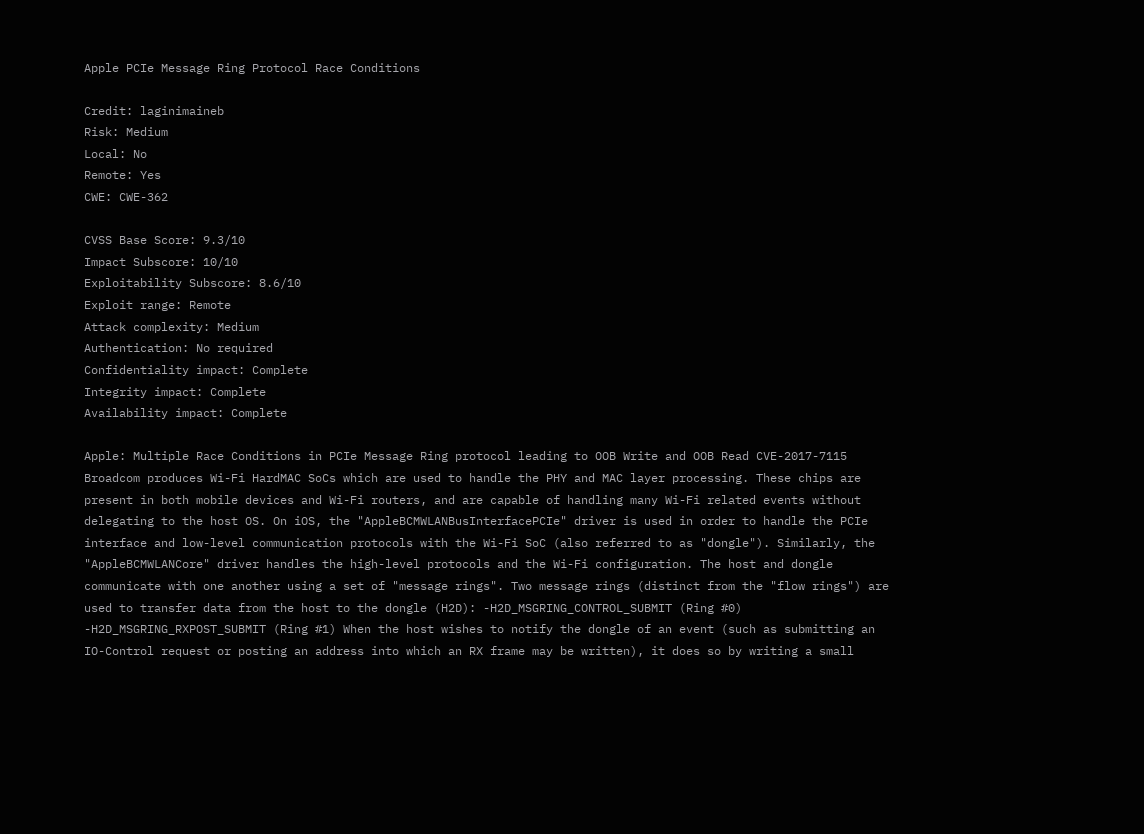Apple PCIe Message Ring Protocol Race Conditions

Credit: laginimaineb
Risk: Medium
Local: No
Remote: Yes
CWE: CWE-362

CVSS Base Score: 9.3/10
Impact Subscore: 10/10
Exploitability Subscore: 8.6/10
Exploit range: Remote
Attack complexity: Medium
Authentication: No required
Confidentiality impact: Complete
Integrity impact: Complete
Availability impact: Complete

Apple: Multiple Race Conditions in PCIe Message Ring protocol leading to OOB Write and OOB Read CVE-2017-7115 Broadcom produces Wi-Fi HardMAC SoCs which are used to handle the PHY and MAC layer processing. These chips are present in both mobile devices and Wi-Fi routers, and are capable of handling many Wi-Fi related events without delegating to the host OS. On iOS, the "AppleBCMWLANBusInterfacePCIe" driver is used in order to handle the PCIe interface and low-level communication protocols with the Wi-Fi SoC (also referred to as "dongle"). Similarly, the "AppleBCMWLANCore" driver handles the high-level protocols and the Wi-Fi configuration. The host and dongle communicate with one another using a set of "message rings". Two message rings (distinct from the "flow rings") are used to transfer data from the host to the dongle (H2D): -H2D_MSGRING_CONTROL_SUBMIT (Ring #0) -H2D_MSGRING_RXPOST_SUBMIT (Ring #1) When the host wishes to notify the dongle of an event (such as submitting an IO-Control request or posting an address into which an RX frame may be written), it does so by writing a small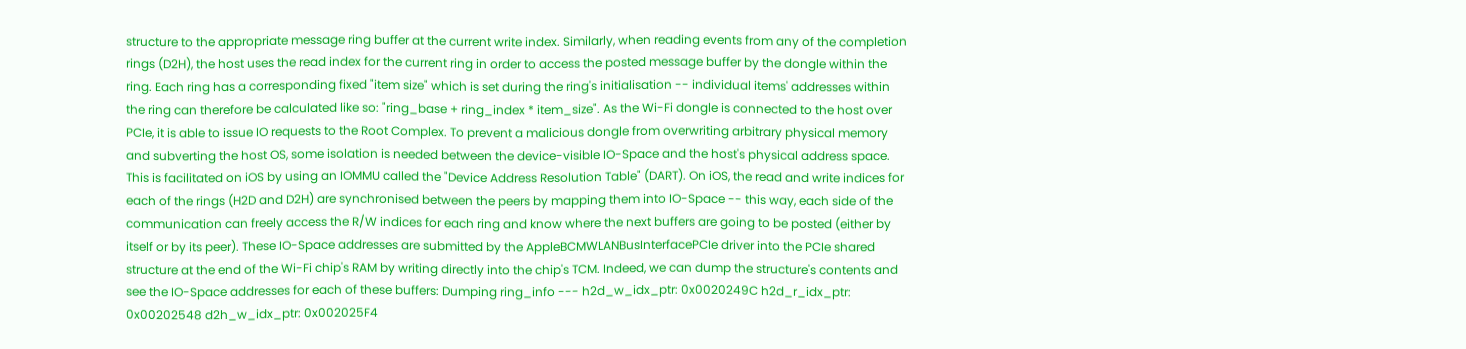structure to the appropriate message ring buffer at the current write index. Similarly, when reading events from any of the completion rings (D2H), the host uses the read index for the current ring in order to access the posted message buffer by the dongle within the ring. Each ring has a corresponding fixed "item size" which is set during the ring's initialisation -- individual items' addresses within the ring can therefore be calculated like so: "ring_base + ring_index * item_size". As the Wi-Fi dongle is connected to the host over PCIe, it is able to issue IO requests to the Root Complex. To prevent a malicious dongle from overwriting arbitrary physical memory and subverting the host OS, some isolation is needed between the device-visible IO-Space and the host's physical address space. This is facilitated on iOS by using an IOMMU called the "Device Address Resolution Table" (DART). On iOS, the read and write indices for each of the rings (H2D and D2H) are synchronised between the peers by mapping them into IO-Space -- this way, each side of the communication can freely access the R/W indices for each ring and know where the next buffers are going to be posted (either by itself or by its peer). These IO-Space addresses are submitted by the AppleBCMWLANBusInterfacePCIe driver into the PCIe shared structure at the end of the Wi-Fi chip's RAM by writing directly into the chip's TCM. Indeed, we can dump the structure's contents and see the IO-Space addresses for each of these buffers: Dumping ring_info --- h2d_w_idx_ptr: 0x0020249C h2d_r_idx_ptr: 0x00202548 d2h_w_idx_ptr: 0x002025F4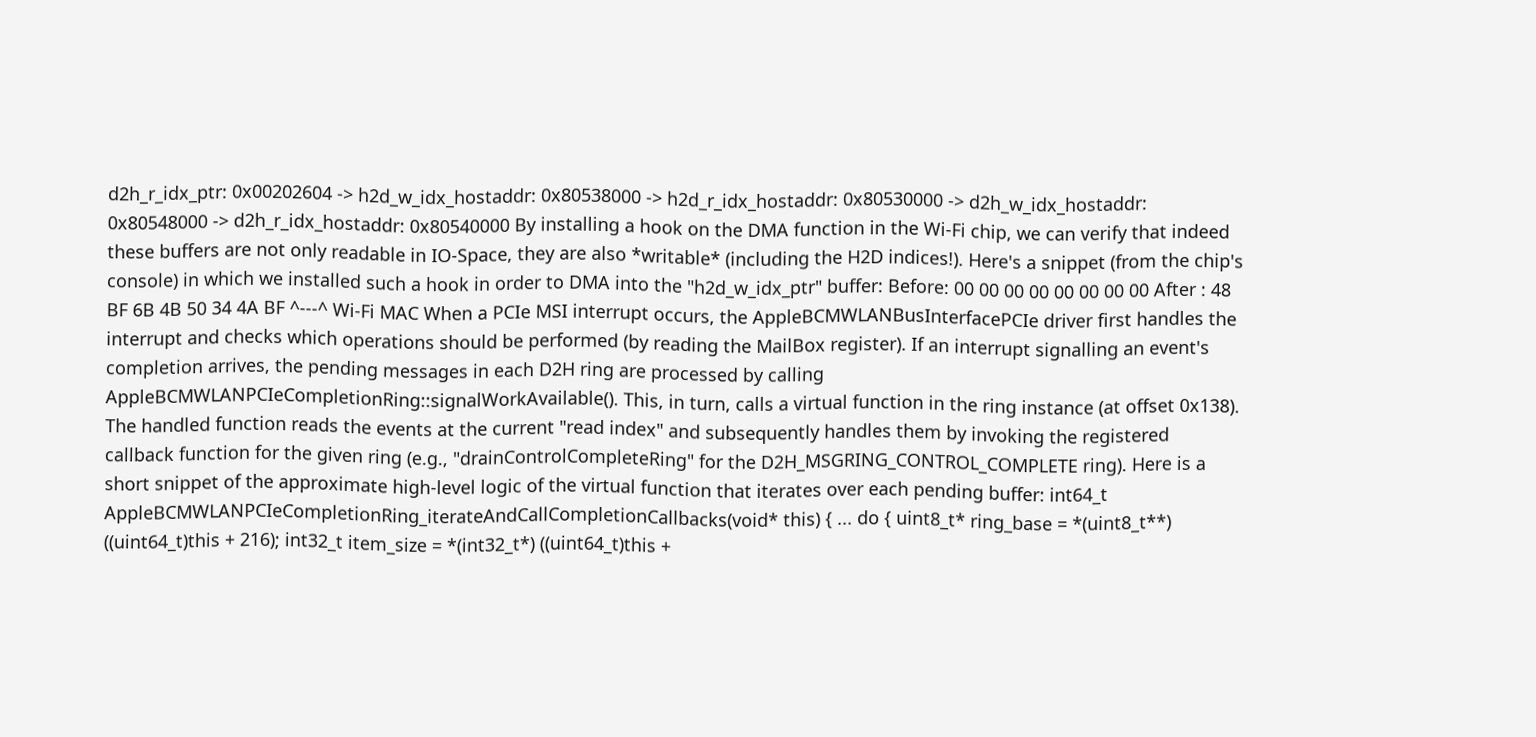d2h_r_idx_ptr: 0x00202604 -> h2d_w_idx_hostaddr: 0x80538000 -> h2d_r_idx_hostaddr: 0x80530000 -> d2h_w_idx_hostaddr: 0x80548000 -> d2h_r_idx_hostaddr: 0x80540000 By installing a hook on the DMA function in the Wi-Fi chip, we can verify that indeed these buffers are not only readable in IO-Space, they are also *writable* (including the H2D indices!). Here's a snippet (from the chip's console) in which we installed such a hook in order to DMA into the "h2d_w_idx_ptr" buffer: Before: 00 00 00 00 00 00 00 00 After : 48 BF 6B 4B 50 34 4A BF ^---^ Wi-Fi MAC When a PCIe MSI interrupt occurs, the AppleBCMWLANBusInterfacePCIe driver first handles the interrupt and checks which operations should be performed (by reading the MailBox register). If an interrupt signalling an event's completion arrives, the pending messages in each D2H ring are processed by calling AppleBCMWLANPCIeCompletionRing::signalWorkAvailable(). This, in turn, calls a virtual function in the ring instance (at offset 0x138). The handled function reads the events at the current "read index" and subsequently handles them by invoking the registered callback function for the given ring (e.g., "drainControlCompleteRing" for the D2H_MSGRING_CONTROL_COMPLETE ring). Here is a short snippet of the approximate high-level logic of the virtual function that iterates over each pending buffer: int64_t AppleBCMWLANPCIeCompletionRing_iterateAndCallCompletionCallbacks(void* this) { ... do { uint8_t* ring_base = *(uint8_t**) ((uint64_t)this + 216); int32_t item_size = *(int32_t*) ((uint64_t)this +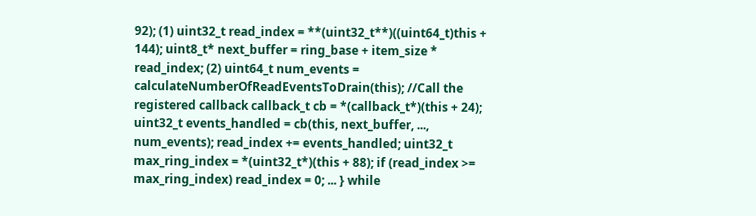92); (1) uint32_t read_index = **(uint32_t**)((uint64_t)this + 144); uint8_t* next_buffer = ring_base + item_size * read_index; (2) uint64_t num_events = calculateNumberOfReadEventsToDrain(this); //Call the registered callback callback_t cb = *(callback_t*)(this + 24); uint32_t events_handled = cb(this, next_buffer, ..., num_events); read_index += events_handled; uint32_t max_ring_index = *(uint32_t*)(this + 88); if (read_index >= max_ring_index) read_index = 0; ... } while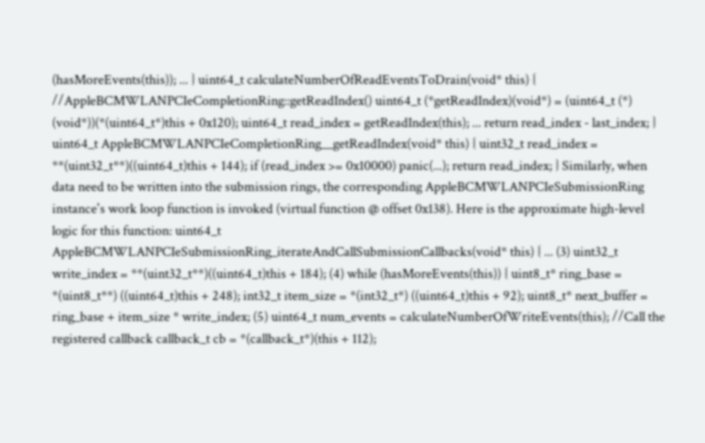(hasMoreEvents(this)); ... } uint64_t calculateNumberOfReadEventsToDrain(void* this) { //AppleBCMWLANPCIeCompletionRing::getReadIndex() uint64_t (*getReadIndex)(void*) = (uint64_t (*) (void*))(*(uint64_t*)this + 0x120); uint64_t read_index = getReadIndex(this); ... return read_index - last_index; } uint64_t AppleBCMWLANPCIeCompletionRing__getReadIndex(void* this) { uint32_t read_index = **(uint32_t**)((uint64_t)this + 144); if (read_index >= 0x10000) panic(...); return read_index; } Similarly, when data need to be written into the submission rings, the corresponding AppleBCMWLANPCIeSubmissionRing instance's work loop function is invoked (virtual function @ offset 0x138). Here is the approximate high-level logic for this function: uint64_t AppleBCMWLANPCIeSubmissionRing_iterateAndCallSubmissionCallbacks(void* this) { ... (3) uint32_t write_index = **(uint32_t**)((uint64_t)this + 184); (4) while (hasMoreEvents(this)) { uint8_t* ring_base = *(uint8_t**) ((uint64_t)this + 248); int32_t item_size = *(int32_t*) ((uint64_t)this + 92); uint8_t* next_buffer = ring_base + item_size * write_index; (5) uint64_t num_events = calculateNumberOfWriteEvents(this); //Call the registered callback callback_t cb = *(callback_t*)(this + 112);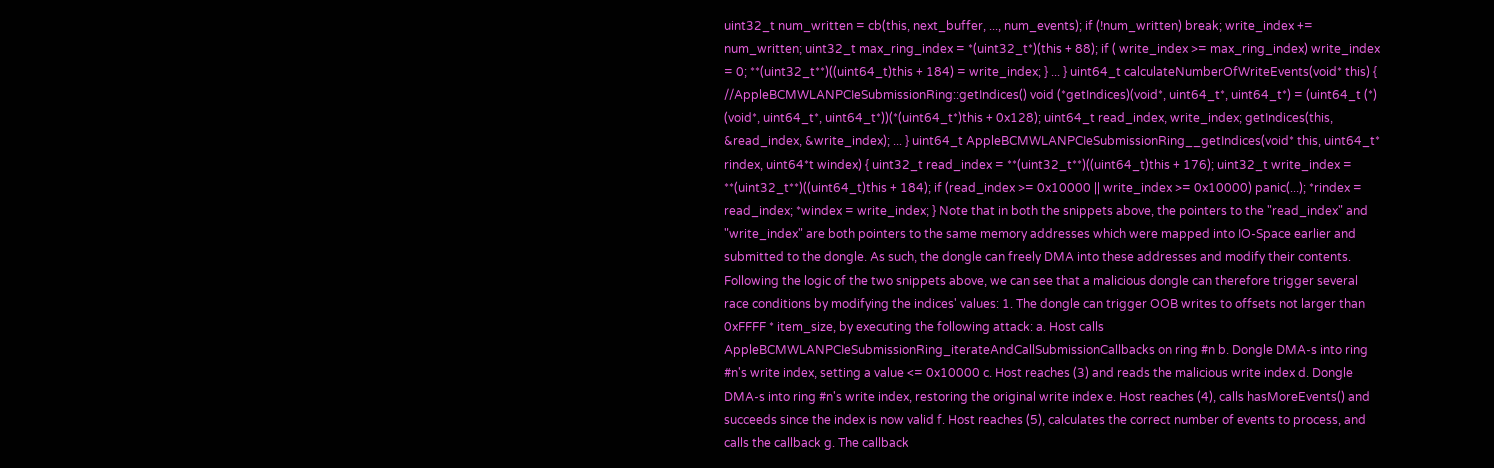uint32_t num_written = cb(this, next_buffer, ..., num_events); if (!num_written) break; write_index += num_written; uint32_t max_ring_index = *(uint32_t*)(this + 88); if ( write_index >= max_ring_index) write_index = 0; **(uint32_t**)((uint64_t)this + 184) = write_index; } ... } uint64_t calculateNumberOfWriteEvents(void* this) { //AppleBCMWLANPCIeSubmissionRing::getIndices() void (*getIndices)(void*, uint64_t*, uint64_t*) = (uint64_t (*) (void*, uint64_t*, uint64_t*))(*(uint64_t*)this + 0x128); uint64_t read_index, write_index; getIndices(this, &read_index, &write_index); ... } uint64_t AppleBCMWLANPCIeSubmissionRing__getIndices(void* this, uint64_t* rindex, uint64*t windex) { uint32_t read_index = **(uint32_t**)((uint64_t)this + 176); uint32_t write_index = **(uint32_t**)((uint64_t)this + 184); if (read_index >= 0x10000 || write_index >= 0x10000) panic(...); *rindex = read_index; *windex = write_index; } Note that in both the snippets above, the pointers to the "read_index" and "write_index" are both pointers to the same memory addresses which were mapped into IO-Space earlier and submitted to the dongle. As such, the dongle can freely DMA into these addresses and modify their contents. Following the logic of the two snippets above, we can see that a malicious dongle can therefore trigger several race conditions by modifying the indices' values: 1. The dongle can trigger OOB writes to offsets not larger than 0xFFFF * item_size, by executing the following attack: a. Host calls AppleBCMWLANPCIeSubmissionRing_iterateAndCallSubmissionCallbacks on ring #n b. Dongle DMA-s into ring #n's write index, setting a value <= 0x10000 c. Host reaches (3) and reads the malicious write index d. Dongle DMA-s into ring #n's write index, restoring the original write index e. Host reaches (4), calls hasMoreEvents() and succeeds since the index is now valid f. Host reaches (5), calculates the correct number of events to process, and calls the callback g. The callback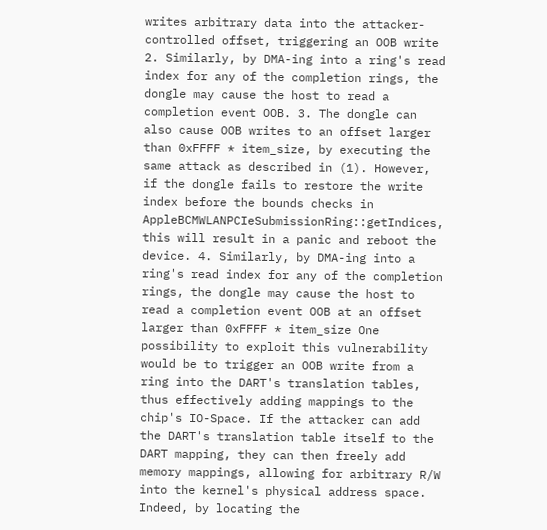writes arbitrary data into the attacker-controlled offset, triggering an OOB write 2. Similarly, by DMA-ing into a ring's read index for any of the completion rings, the dongle may cause the host to read a completion event OOB. 3. The dongle can also cause OOB writes to an offset larger than 0xFFFF * item_size, by executing the same attack as described in (1). However, if the dongle fails to restore the write index before the bounds checks in AppleBCMWLANPCIeSubmissionRing::getIndices, this will result in a panic and reboot the device. 4. Similarly, by DMA-ing into a ring's read index for any of the completion rings, the dongle may cause the host to read a completion event OOB at an offset larger than 0xFFFF * item_size One possibility to exploit this vulnerability would be to trigger an OOB write from a ring into the DART's translation tables, thus effectively adding mappings to the chip's IO-Space. If the attacker can add the DART's translation table itself to the DART mapping, they can then freely add memory mappings, allowing for arbitrary R/W into the kernel's physical address space. Indeed, by locating the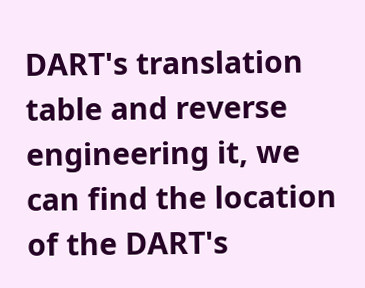DART's translation table and reverse engineering it, we can find the location of the DART's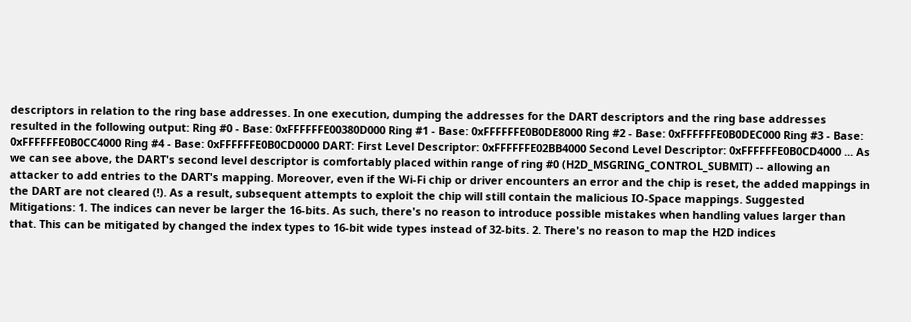descriptors in relation to the ring base addresses. In one execution, dumping the addresses for the DART descriptors and the ring base addresses resulted in the following output: Ring #0 - Base: 0xFFFFFFE00380D000 Ring #1 - Base: 0xFFFFFFE0B0DE8000 Ring #2 - Base: 0xFFFFFFE0B0DEC000 Ring #3 - Base: 0xFFFFFFE0B0CC4000 Ring #4 - Base: 0xFFFFFFE0B0CD0000 DART: First Level Descriptor: 0xFFFFFFE02BB4000 Second Level Descriptor: 0xFFFFFFE0B0CD4000 ... As we can see above, the DART's second level descriptor is comfortably placed within range of ring #0 (H2D_MSGRING_CONTROL_SUBMIT) -- allowing an attacker to add entries to the DART's mapping. Moreover, even if the Wi-Fi chip or driver encounters an error and the chip is reset, the added mappings in the DART are not cleared (!). As a result, subsequent attempts to exploit the chip will still contain the malicious IO-Space mappings. Suggested Mitigations: 1. The indices can never be larger the 16-bits. As such, there's no reason to introduce possible mistakes when handling values larger than that. This can be mitigated by changed the index types to 16-bit wide types instead of 32-bits. 2. There's no reason to map the H2D indices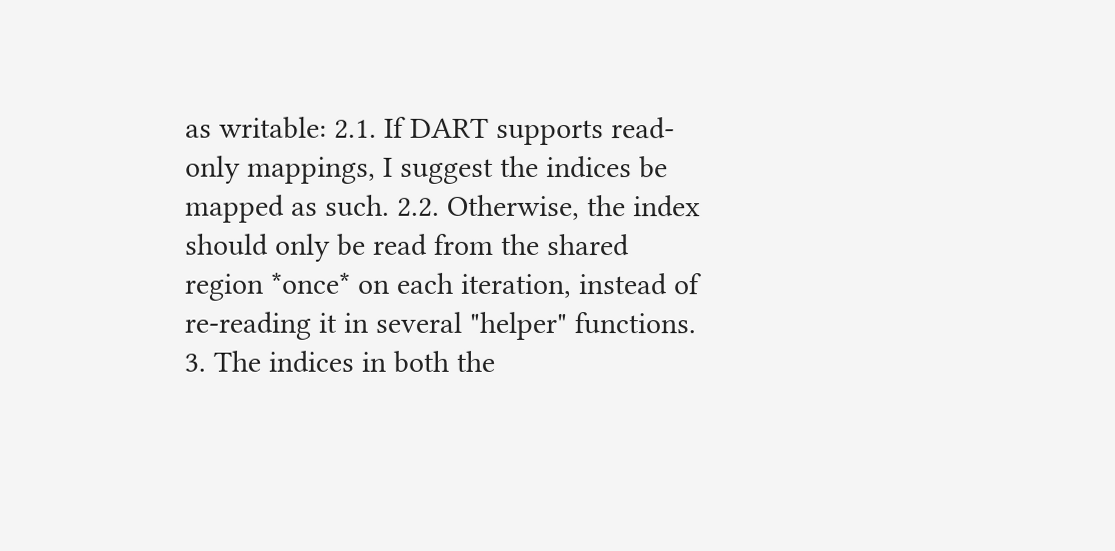as writable: 2.1. If DART supports read-only mappings, I suggest the indices be mapped as such. 2.2. Otherwise, the index should only be read from the shared region *once* on each iteration, instead of re-reading it in several "helper" functions. 3. The indices in both the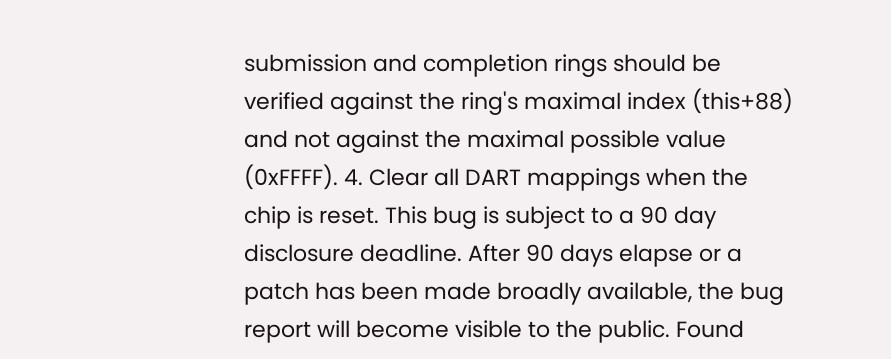submission and completion rings should be verified against the ring's maximal index (this+88) and not against the maximal possible value (0xFFFF). 4. Clear all DART mappings when the chip is reset. This bug is subject to a 90 day disclosure deadline. After 90 days elapse or a patch has been made broadly available, the bug report will become visible to the public. Found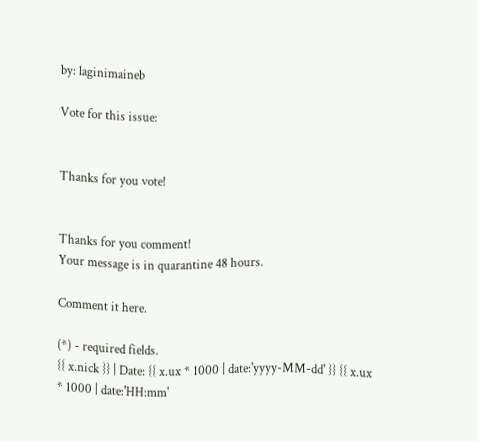by: laginimaineb

Vote for this issue:


Thanks for you vote!


Thanks for you comment!
Your message is in quarantine 48 hours.

Comment it here.

(*) - required fields.
{{ x.nick }} | Date: {{ x.ux * 1000 | date:'yyyy-MM-dd' }} {{ x.ux * 1000 | date:'HH:mm'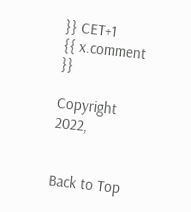}} CET+1
{{ x.comment }}

Copyright 2022,


Back to Top